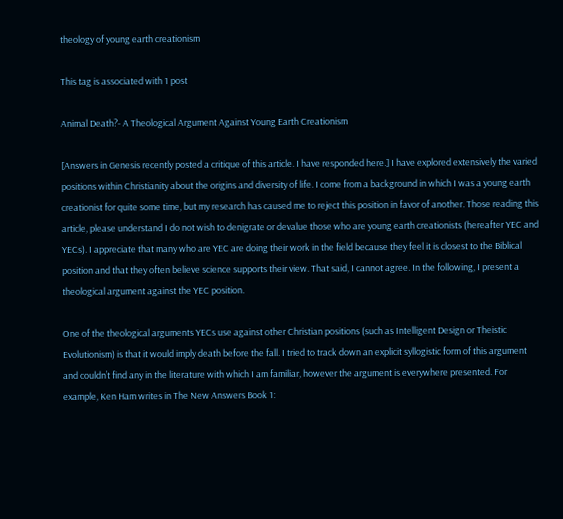theology of young earth creationism

This tag is associated with 1 post

Animal Death?- A Theological Argument Against Young Earth Creationism

[Answers in Genesis recently posted a critique of this article. I have responded here.] I have explored extensively the varied positions within Christianity about the origins and diversity of life. I come from a background in which I was a young earth creationist for quite some time, but my research has caused me to reject this position in favor of another. Those reading this article, please understand I do not wish to denigrate or devalue those who are young earth creationists (hereafter YEC and YECs). I appreciate that many who are YEC are doing their work in the field because they feel it is closest to the Biblical position and that they often believe science supports their view. That said, I cannot agree. In the following, I present a theological argument against the YEC position.

One of the theological arguments YECs use against other Christian positions (such as Intelligent Design or Theistic Evolutionism) is that it would imply death before the fall. I tried to track down an explicit syllogistic form of this argument and couldn’t find any in the literature with which I am familiar, however the argument is everywhere presented. For example, Ken Ham writes in The New Answers Book 1: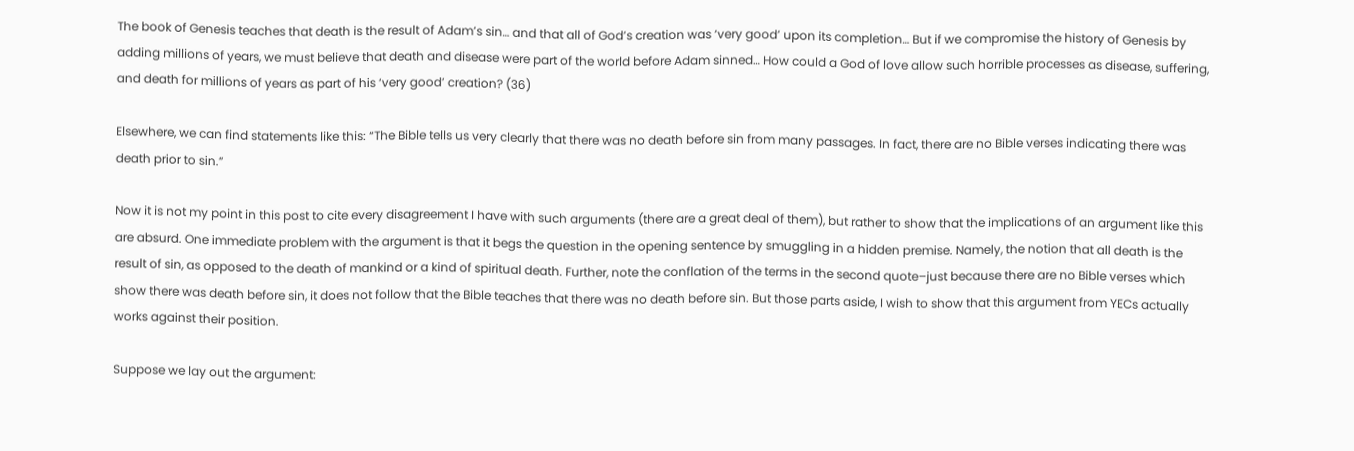The book of Genesis teaches that death is the result of Adam’s sin… and that all of God’s creation was ‘very good’ upon its completion… But if we compromise the history of Genesis by adding millions of years, we must believe that death and disease were part of the world before Adam sinned… How could a God of love allow such horrible processes as disease, suffering, and death for millions of years as part of his ‘very good’ creation? (36)

Elsewhere, we can find statements like this: “The Bible tells us very clearly that there was no death before sin from many passages. In fact, there are no Bible verses indicating there was death prior to sin.”

Now it is not my point in this post to cite every disagreement I have with such arguments (there are a great deal of them), but rather to show that the implications of an argument like this are absurd. One immediate problem with the argument is that it begs the question in the opening sentence by smuggling in a hidden premise. Namely, the notion that all death is the result of sin, as opposed to the death of mankind or a kind of spiritual death. Further, note the conflation of the terms in the second quote–just because there are no Bible verses which show there was death before sin, it does not follow that the Bible teaches that there was no death before sin. But those parts aside, I wish to show that this argument from YECs actually works against their position.

Suppose we lay out the argument: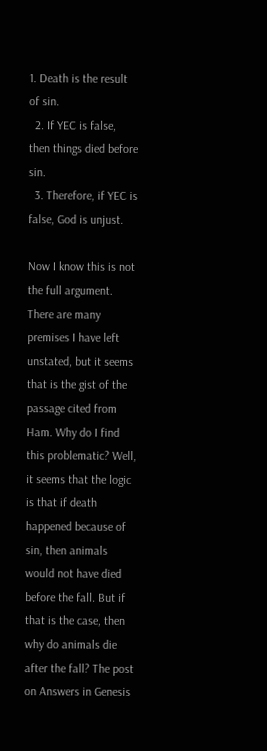1. Death is the result of sin.
  2. If YEC is false, then things died before sin.
  3. Therefore, if YEC is false, God is unjust.

Now I know this is not the full argument. There are many premises I have left unstated, but it seems that is the gist of the passage cited from Ham. Why do I find this problematic? Well, it seems that the logic is that if death happened because of sin, then animals would not have died before the fall. But if that is the case, then why do animals die after the fall? The post on Answers in Genesis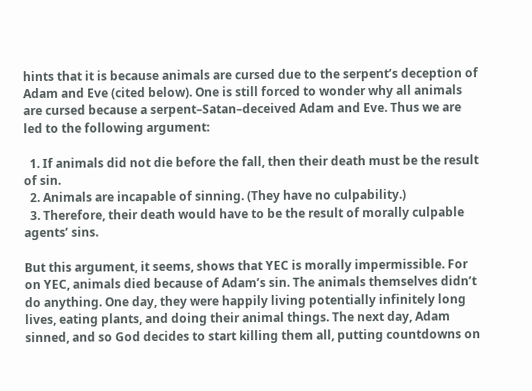hints that it is because animals are cursed due to the serpent’s deception of Adam and Eve (cited below). One is still forced to wonder why all animals are cursed because a serpent–Satan–deceived Adam and Eve. Thus we are led to the following argument:

  1. If animals did not die before the fall, then their death must be the result of sin.
  2. Animals are incapable of sinning. (They have no culpability.)
  3. Therefore, their death would have to be the result of morally culpable agents’ sins.

But this argument, it seems, shows that YEC is morally impermissible. For on YEC, animals died because of Adam’s sin. The animals themselves didn’t do anything. One day, they were happily living potentially infinitely long lives, eating plants, and doing their animal things. The next day, Adam sinned, and so God decides to start killing them all, putting countdowns on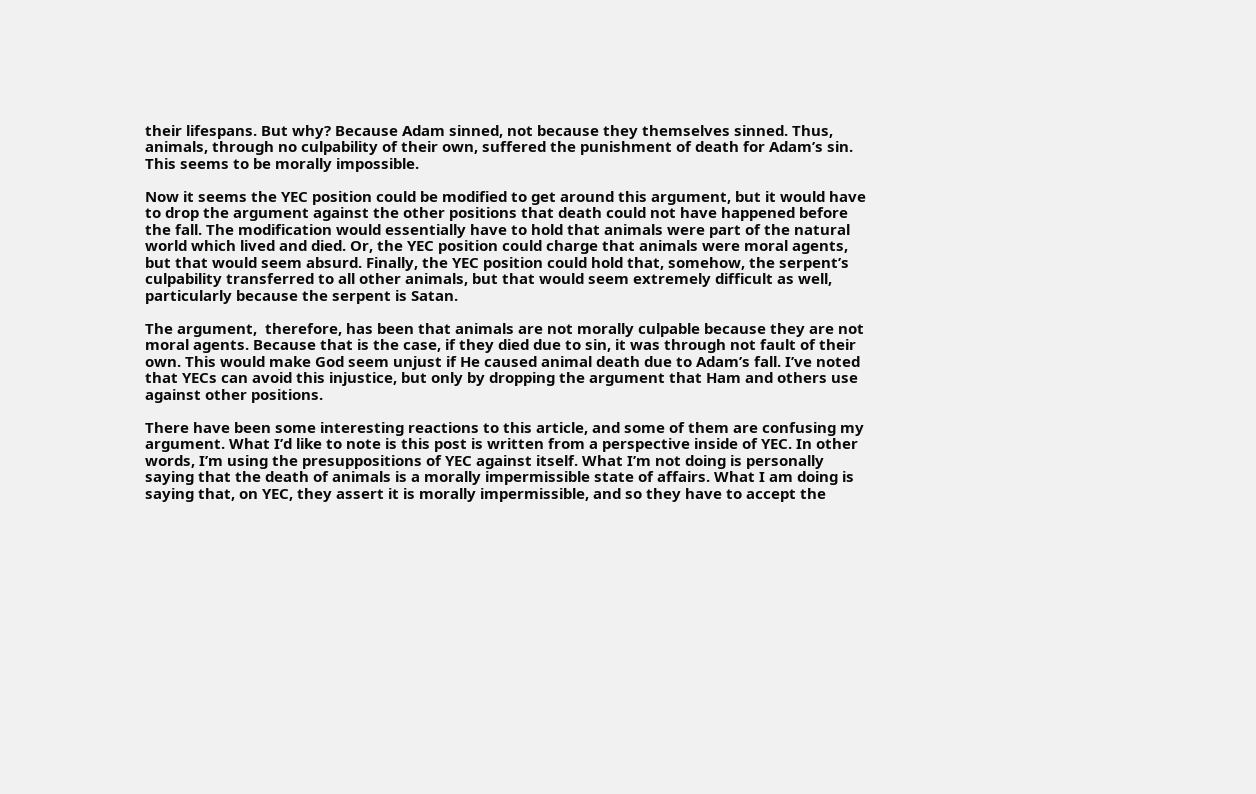their lifespans. But why? Because Adam sinned, not because they themselves sinned. Thus, animals, through no culpability of their own, suffered the punishment of death for Adam’s sin. This seems to be morally impossible.

Now it seems the YEC position could be modified to get around this argument, but it would have to drop the argument against the other positions that death could not have happened before the fall. The modification would essentially have to hold that animals were part of the natural world which lived and died. Or, the YEC position could charge that animals were moral agents, but that would seem absurd. Finally, the YEC position could hold that, somehow, the serpent’s culpability transferred to all other animals, but that would seem extremely difficult as well, particularly because the serpent is Satan.

The argument,  therefore, has been that animals are not morally culpable because they are not moral agents. Because that is the case, if they died due to sin, it was through not fault of their own. This would make God seem unjust if He caused animal death due to Adam’s fall. I’ve noted that YECs can avoid this injustice, but only by dropping the argument that Ham and others use against other positions.

There have been some interesting reactions to this article, and some of them are confusing my argument. What I’d like to note is this post is written from a perspective inside of YEC. In other words, I’m using the presuppositions of YEC against itself. What I’m not doing is personally saying that the death of animals is a morally impermissible state of affairs. What I am doing is saying that, on YEC, they assert it is morally impermissible, and so they have to accept the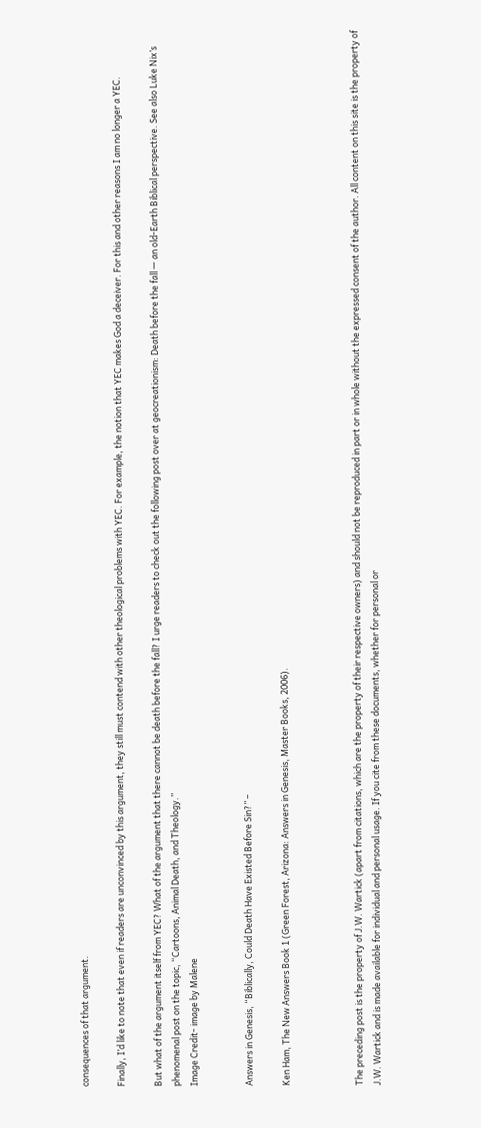consequences of that argument.

Finally, I’d like to note that even if readers are unconvinced by this argument, they still must contend with other theological problems with YEC. For example, the notion that YEC makes God a deceiver. For this and other reasons I am no longer a YEC.

But what of the argument itself from YEC? What of the argument that there cannot be death before the fall? I urge readers to check out the following post over at geocreationism: Death before the fall — an old-Earth Biblical perspective. See also Luke Nix’s phenomenal post on the topic, “Cartoons, Animal Death, and Theology.”
Image Credit- image by Malene


Answers in Genesis, “Biblically, Could Death Have Existed Before Sin?” –

Ken Ham, The New Answers Book 1 (Green Forest, Arizona: Answers in Genesis, Master Books, 2006).



The preceding post is the property of J.W. Wartick (apart from citations, which are the property of their respective owners) and should not be reproduced in part or in whole without the expressed consent of the author. All content on this site is the property of J.W. Wartick and is made available for individual and personal usage. If you cite from these documents, whether for personal or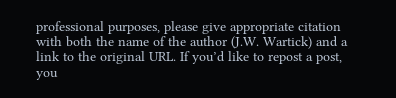professional purposes, please give appropriate citation with both the name of the author (J.W. Wartick) and a link to the original URL. If you’d like to repost a post, you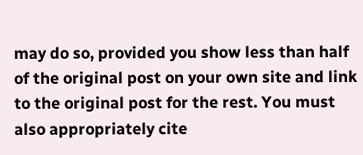may do so, provided you show less than half of the original post on your own site and link to the original post for the rest. You must also appropriately cite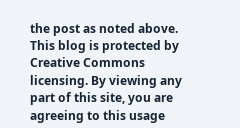the post as noted above. This blog is protected by Creative Commons licensing. By viewing any part of this site, you are agreeing to this usage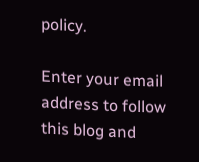policy.

Enter your email address to follow this blog and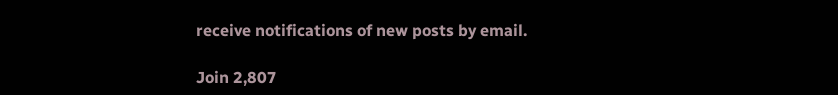receive notifications of new posts by email.

Join 2,807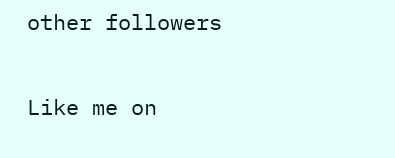other followers


Like me on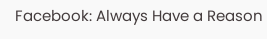Facebook: Always Have a Reason